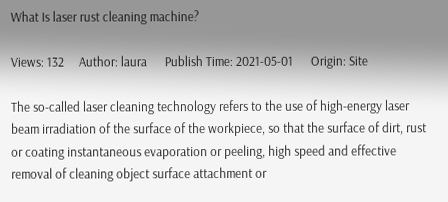What Is laser rust cleaning machine?

Views: 132     Author: laura      Publish Time: 2021-05-01      Origin: Site

The so-called laser cleaning technology refers to the use of high-energy laser beam irradiation of the surface of the workpiece, so that the surface of dirt, rust or coating instantaneous evaporation or peeling, high speed and effective removal of cleaning object surface attachment or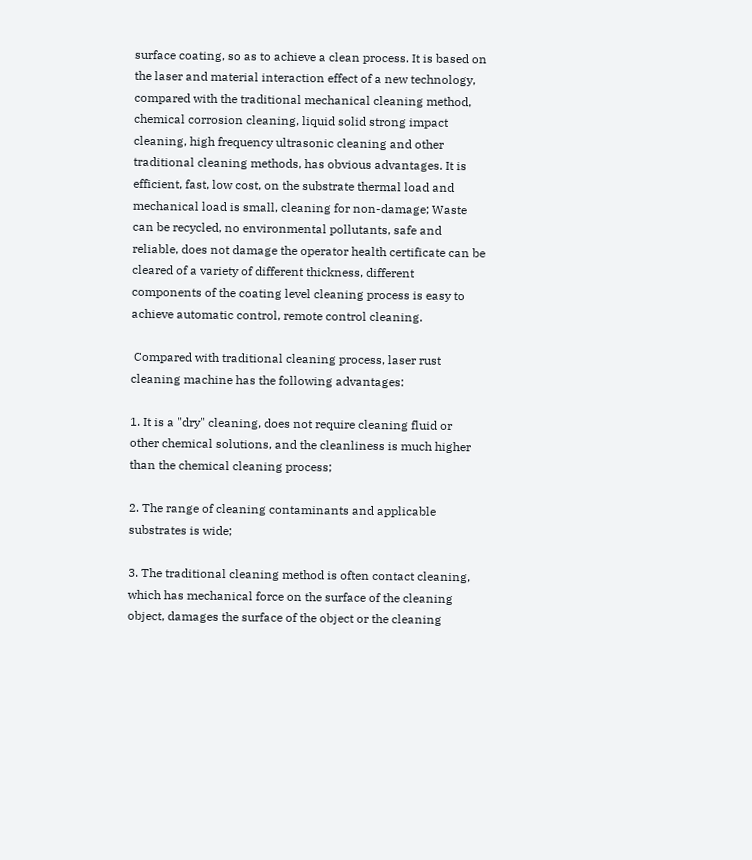surface coating, so as to achieve a clean process. It is based on the laser and material interaction effect of a new technology, compared with the traditional mechanical cleaning method, chemical corrosion cleaning, liquid solid strong impact cleaning, high frequency ultrasonic cleaning and other traditional cleaning methods, has obvious advantages. It is efficient, fast, low cost, on the substrate thermal load and mechanical load is small, cleaning for non-damage; Waste can be recycled, no environmental pollutants, safe and reliable, does not damage the operator health certificate can be cleared of a variety of different thickness, different components of the coating level cleaning process is easy to achieve automatic control, remote control cleaning.

 Compared with traditional cleaning process, laser rust cleaning machine has the following advantages:

1. It is a "dry" cleaning, does not require cleaning fluid or other chemical solutions, and the cleanliness is much higher than the chemical cleaning process;

2. The range of cleaning contaminants and applicable substrates is wide;

3. The traditional cleaning method is often contact cleaning, which has mechanical force on the surface of the cleaning object, damages the surface of the object or the cleaning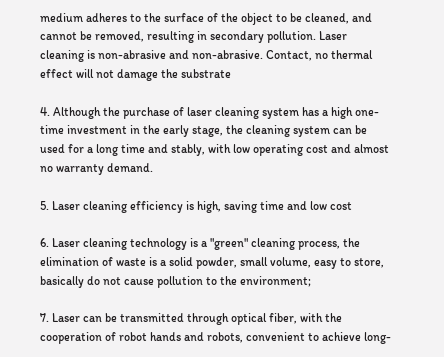medium adheres to the surface of the object to be cleaned, and cannot be removed, resulting in secondary pollution. Laser cleaning is non-abrasive and non-abrasive. Contact, no thermal effect will not damage the substrate

4. Although the purchase of laser cleaning system has a high one-time investment in the early stage, the cleaning system can be used for a long time and stably, with low operating cost and almost no warranty demand.

5. Laser cleaning efficiency is high, saving time and low cost

6. Laser cleaning technology is a "green" cleaning process, the elimination of waste is a solid powder, small volume, easy to store, basically do not cause pollution to the environment;

7. Laser can be transmitted through optical fiber, with the cooperation of robot hands and robots, convenient to achieve long-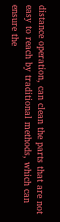distance operation, can clean the parts that are not easy to reach by traditional methods, which can ensure the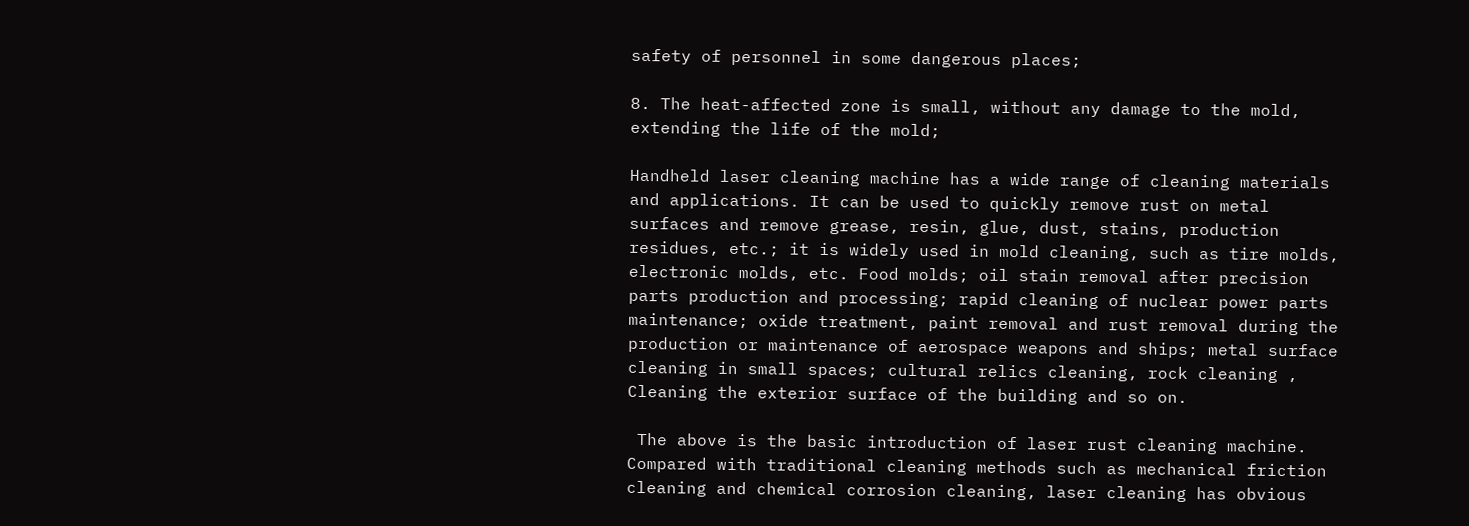safety of personnel in some dangerous places;

8. The heat-affected zone is small, without any damage to the mold, extending the life of the mold;

Handheld laser cleaning machine has a wide range of cleaning materials and applications. It can be used to quickly remove rust on metal surfaces and remove grease, resin, glue, dust, stains, production residues, etc.; it is widely used in mold cleaning, such as tire molds, electronic molds, etc. Food molds; oil stain removal after precision parts production and processing; rapid cleaning of nuclear power parts maintenance; oxide treatment, paint removal and rust removal during the production or maintenance of aerospace weapons and ships; metal surface cleaning in small spaces; cultural relics cleaning, rock cleaning , Cleaning the exterior surface of the building and so on.

 The above is the basic introduction of laser rust cleaning machine. Compared with traditional cleaning methods such as mechanical friction cleaning and chemical corrosion cleaning, laser cleaning has obvious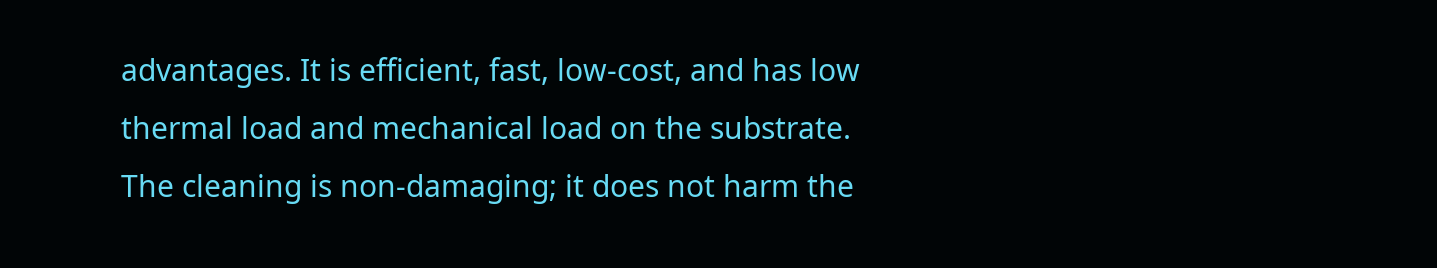advantages. It is efficient, fast, low-cost, and has low thermal load and mechanical load on the substrate. The cleaning is non-damaging; it does not harm the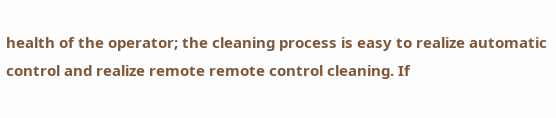health of the operator; the cleaning process is easy to realize automatic control and realize remote remote control cleaning. If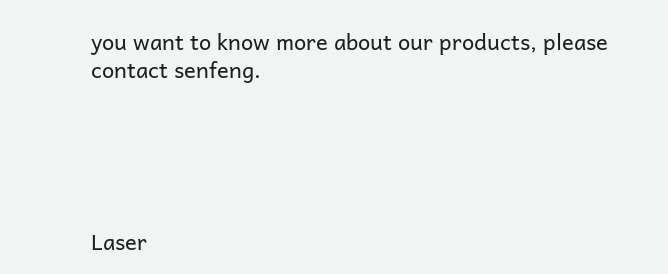you want to know more about our products, please contact senfeng.





Laser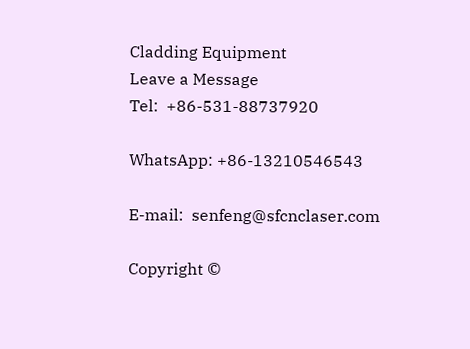Cladding Equipment
Leave a Message
Tel:  +86-531-88737920

WhatsApp: +86-13210546543

E-mail:  senfeng@sfcnclaser.com

Copyright ©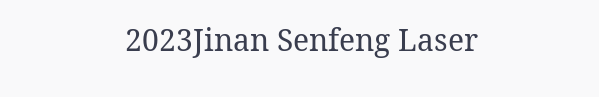2023Jinan Senfeng Laser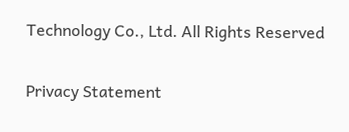Technology Co., Ltd. All Rights Reserved

Privacy Statement